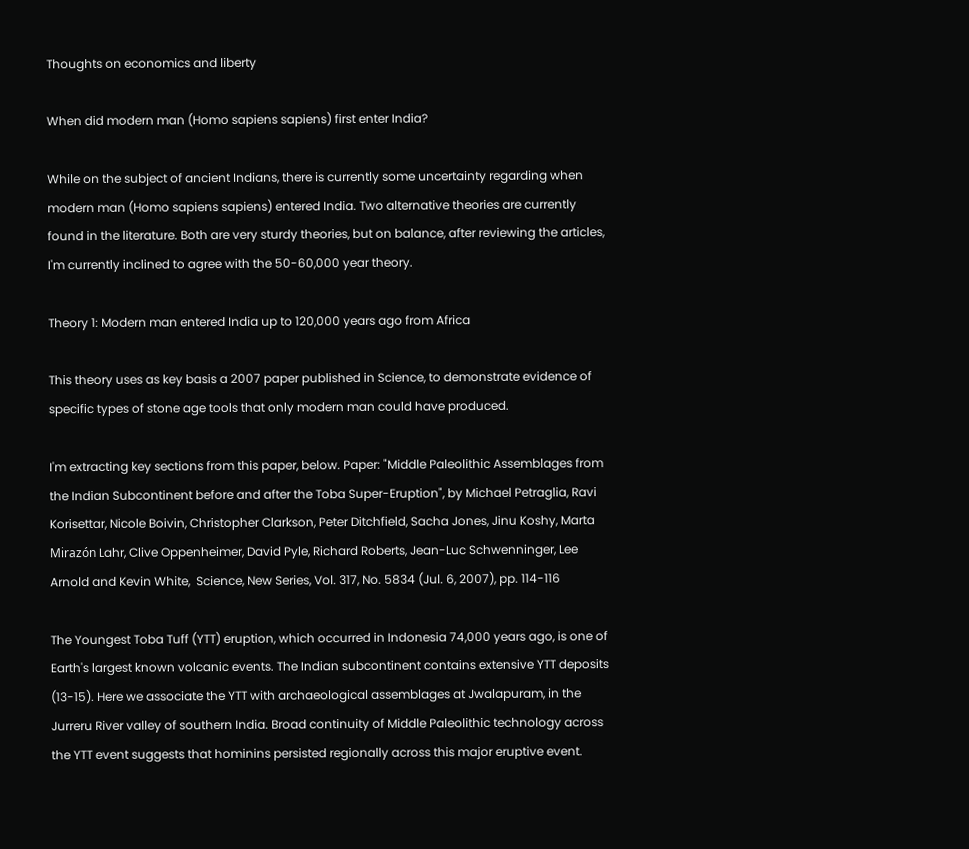Thoughts on economics and liberty

When did modern man (Homo sapiens sapiens) first enter India?

While on the subject of ancient Indians, there is currently some uncertainty regarding when modern man (Homo sapiens sapiens) entered India. Two alternative theories are currently found in the literature. Both are very sturdy theories, but on balance, after reviewing the articles, I'm currently inclined to agree with the 50-60,000 year theory.

Theory 1: Modern man entered India up to 120,000 years ago from Africa

This theory uses as key basis a 2007 paper published in Science, to demonstrate evidence of specific types of stone age tools that only modern man could have produced.

I'm extracting key sections from this paper, below. Paper: "Middle Paleolithic Assemblages from the Indian Subcontinent before and after the Toba Super-Eruption", by Michael Petraglia, Ravi Korisettar, Nicole Boivin, Christopher Clarkson, Peter Ditchfield, Sacha Jones, Jinu Koshy, Marta Mirazón Lahr, Clive Oppenheimer, David Pyle, Richard Roberts, Jean-Luc Schwenninger, Lee Arnold and Kevin White,  Science, New Series, Vol. 317, No. 5834 (Jul. 6, 2007), pp. 114-116

The Youngest Toba Tuff (YTT) eruption, which occurred in Indonesia 74,000 years ago, is one of Earth's largest known volcanic events. The Indian subcontinent contains extensive YTT deposits (13-15). Here we associate the YTT with archaeological assemblages at Jwalapuram, in the Jurreru River valley of southern India. Broad continuity of Middle Paleolithic technology across the YTT event suggests that hominins persisted regionally across this major eruptive event.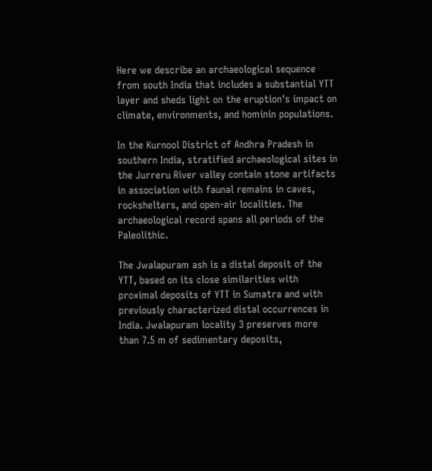Here we describe an archaeological sequence from south India that includes a substantial YTT layer and sheds light on the eruption's impact on climate, environments, and hominin populations.

In the Kurnool District of Andhra Pradesh in southern India, stratified archaeological sites in the Jurreru River valley contain stone artifacts in association with faunal remains in caves, rockshelters, and open-air localities. The archaeological record spans all periods of the Paleolithic.

The Jwalapuram ash is a distal deposit of the YTT, based on its close similarities with proximal deposits of YTT in Sumatra and with previously characterized distal occurrences in India. Jwalapuram locality 3 preserves more than 7.5 m of sedimentary deposits,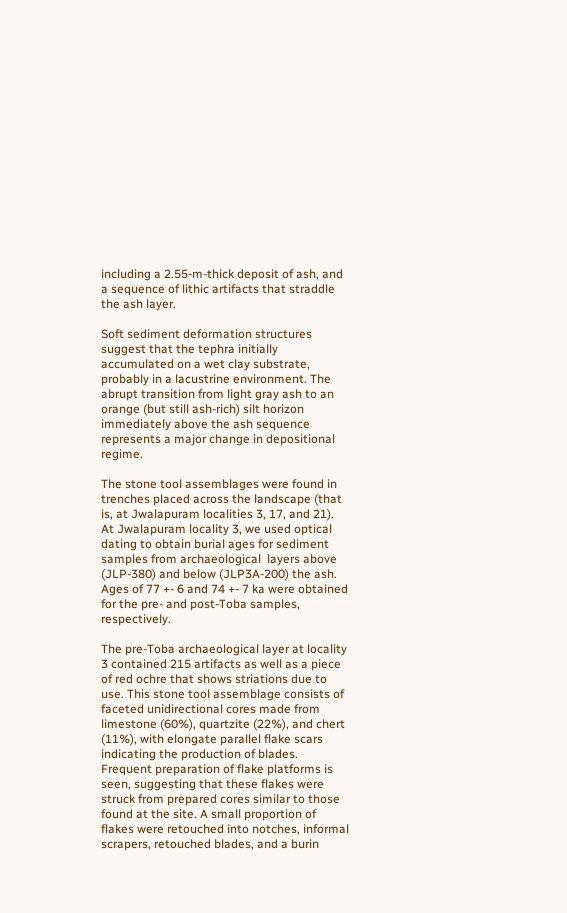including a 2.55-m-thick deposit of ash, and a sequence of lithic artifacts that straddle the ash layer.

Soft sediment deformation structures suggest that the tephra initially accumulated on a wet clay substrate, probably in a lacustrine environment. The abrupt transition from light gray ash to an orange (but still ash-rich) silt horizon immediately above the ash sequence represents a major change in depositional regime.

The stone tool assemblages were found in trenches placed across the landscape (that is, at Jwalapuram localities 3, 17, and 21). At Jwalapuram locality 3, we used optical dating to obtain burial ages for sediment samples from archaeological  layers above (JLP-380) and below (JLP3A-200) the ash. Ages of 77 +- 6 and 74 +- 7 ka were obtained for the pre- and post-Toba samples, respectively.

The pre-Toba archaeological layer at locality 3 contained 215 artifacts as well as a piece of red ochre that shows striations due to use. This stone tool assemblage consists of faceted unidirectional cores made from limestone (60%), quartzite (22%), and chert (11%), with elongate parallel flake scars indicating the production of blades. Frequent preparation of flake platforms is seen, suggesting that these flakes were struck from prepared cores similar to those found at the site. A small proportion of flakes were retouched into notches, informal scrapers, retouched blades, and a burin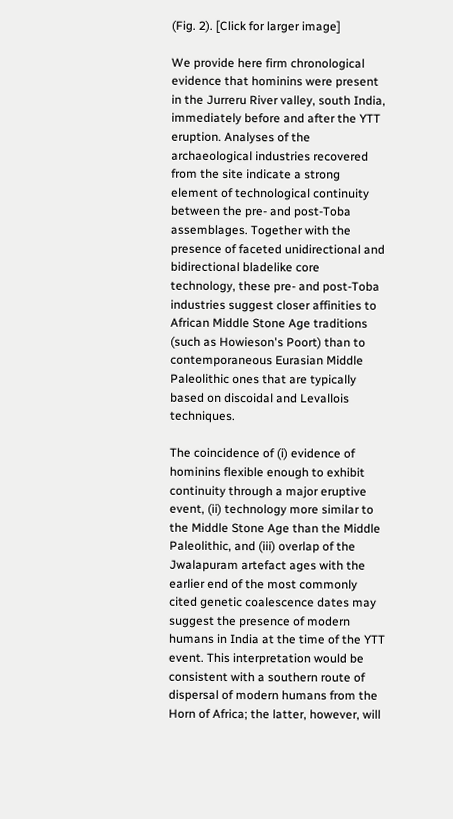(Fig. 2). [Click for larger image]

We provide here firm chronological evidence that hominins were present in the Jurreru River valley, south India, immediately before and after the YTT eruption. Analyses of the archaeological industries recovered from the site indicate a strong element of technological continuity between the pre- and post-Toba assemblages. Together with the presence of faceted unidirectional and bidirectional bladelike core technology, these pre- and post-Toba industries suggest closer affinities to African Middle Stone Age traditions (such as Howieson's Poort) than to contemporaneous Eurasian Middle Paleolithic ones that are typically based on discoidal and Levallois techniques.

The coincidence of (i) evidence of hominins flexible enough to exhibit continuity through a major eruptive event, (ii) technology more similar to the Middle Stone Age than the Middle Paleolithic, and (iii) overlap of the Jwalapuram artefact ages with the earlier end of the most commonly cited genetic coalescence dates may suggest the presence of modern humans in India at the time of the YTT event. This interpretation would be consistent with a southern route of dispersal of modern humans from the Horn of Africa; the latter, however, will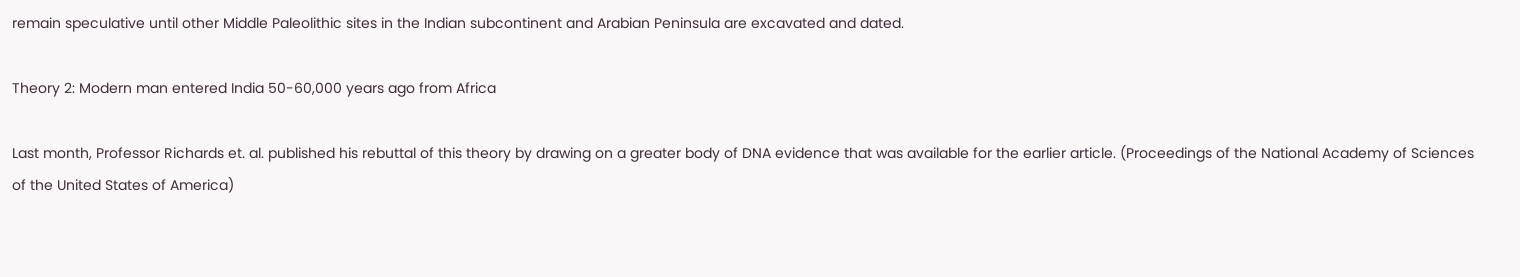remain speculative until other Middle Paleolithic sites in the Indian subcontinent and Arabian Peninsula are excavated and dated.

Theory 2: Modern man entered India 50-60,000 years ago from Africa

Last month, Professor Richards et. al. published his rebuttal of this theory by drawing on a greater body of DNA evidence that was available for the earlier article. (Proceedings of the National Academy of Sciences of the United States of America)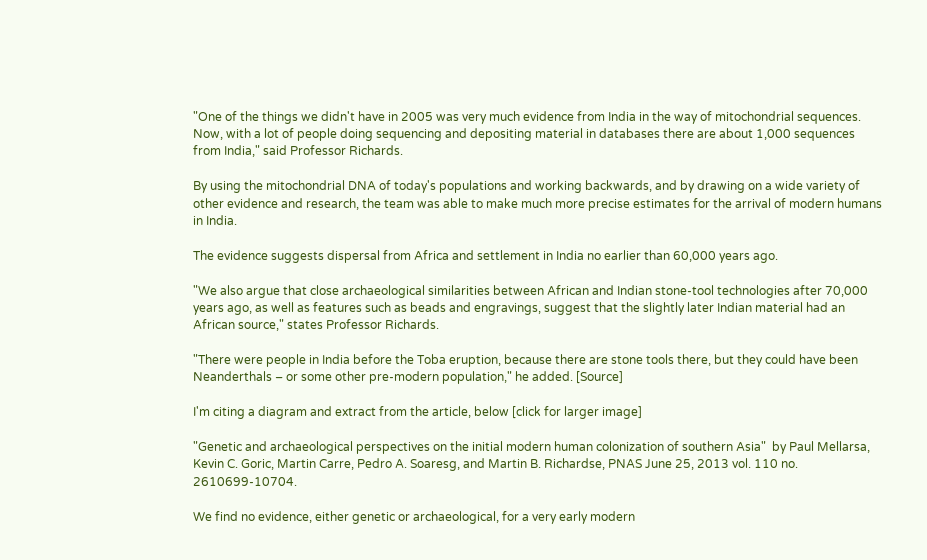"One of the things we didn't have in 2005 was very much evidence from India in the way of mitochondrial sequences. Now, with a lot of people doing sequencing and depositing material in databases there are about 1,000 sequences from India," said Professor Richards.

By using the mitochondrial DNA of today's populations and working backwards, and by drawing on a wide variety of other evidence and research, the team was able to make much more precise estimates for the arrival of modern humans in India.

The evidence suggests dispersal from Africa and settlement in India no earlier than 60,000 years ago.

"We also argue that close archaeological similarities between African and Indian stone-tool technologies after 70,000 years ago, as well as features such as beads and engravings, suggest that the slightly later Indian material had an African source," states Professor Richards.

"There were people in India before the Toba eruption, because there are stone tools there, but they could have been Neanderthals – or some other pre-modern population," he added. [Source]

I'm citing a diagram and extract from the article, below [click for larger image]

"Genetic and archaeological perspectives on the initial modern human colonization of southern Asia"  by Paul Mellarsa, Kevin C. Goric, Martin Carre, Pedro A. Soaresg, and Martin B. Richardse, PNAS June 25, 2013 vol. 110 no. 2610699-10704.

We find no evidence, either genetic or archaeological, for a very early modern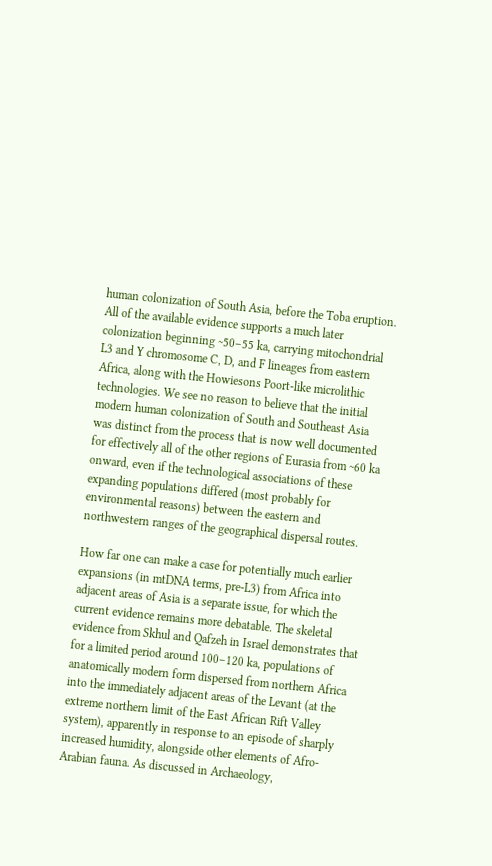human colonization of South Asia, before the Toba eruption. All of the available evidence supports a much later colonization beginning ~50–55 ka, carrying mitochondrial L3 and Y chromosome C, D, and F lineages from eastern Africa, along with the Howiesons Poort-like microlithic technologies. We see no reason to believe that the initial modern human colonization of South and Southeast Asia was distinct from the process that is now well documented for effectively all of the other regions of Eurasia from ~60 ka onward, even if the technological associations of these expanding populations differed (most probably for environmental reasons) between the eastern and northwestern ranges of the geographical dispersal routes.

How far one can make a case for potentially much earlier expansions (in mtDNA terms, pre-L3) from Africa into adjacent areas of Asia is a separate issue, for which the current evidence remains more debatable. The skeletal evidence from Skhul and Qafzeh in Israel demonstrates that for a limited period around 100–120 ka, populations of anatomically modern form dispersed from northern Africa into the immediately adjacent areas of the Levant (at the extreme northern limit of the East African Rift Valley system), apparently in response to an episode of sharply increased humidity, alongside other elements of Afro-Arabian fauna. As discussed in Archaeology,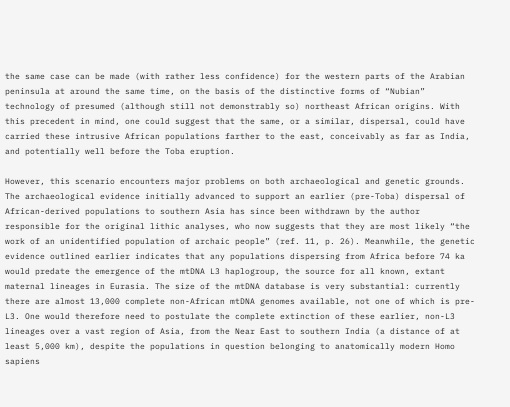the same case can be made (with rather less confidence) for the western parts of the Arabian peninsula at around the same time, on the basis of the distinctive forms of “Nubian” technology of presumed (although still not demonstrably so) northeast African origins. With this precedent in mind, one could suggest that the same, or a similar, dispersal, could have carried these intrusive African populations farther to the east, conceivably as far as India, and potentially well before the Toba eruption.

However, this scenario encounters major problems on both archaeological and genetic grounds. The archaeological evidence initially advanced to support an earlier (pre-Toba) dispersal of African-derived populations to southern Asia has since been withdrawn by the author responsible for the original lithic analyses, who now suggests that they are most likely “the work of an unidentified population of archaic people” (ref. 11, p. 26). Meanwhile, the genetic evidence outlined earlier indicates that any populations dispersing from Africa before 74 ka would predate the emergence of the mtDNA L3 haplogroup, the source for all known, extant maternal lineages in Eurasia. The size of the mtDNA database is very substantial: currently there are almost 13,000 complete non-African mtDNA genomes available, not one of which is pre-L3. One would therefore need to postulate the complete extinction of these earlier, non-L3 lineages over a vast region of Asia, from the Near East to southern India (a distance of at least 5,000 km), despite the populations in question belonging to anatomically modern Homo sapiens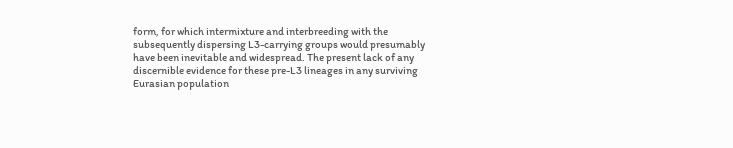form, for which intermixture and interbreeding with the subsequently dispersing L3-carrying groups would presumably have been inevitable and widespread. The present lack of any discernible evidence for these pre-L3 lineages in any surviving Eurasian population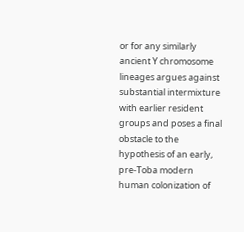or for any similarly ancient Y chromosome lineages argues against substantial intermixture with earlier resident groups and poses a final obstacle to the hypothesis of an early, pre-Toba modern human colonization of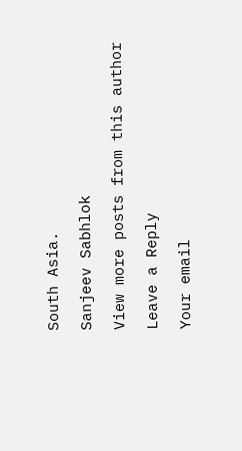South Asia.

Sanjeev Sabhlok

View more posts from this author

Leave a Reply

Your email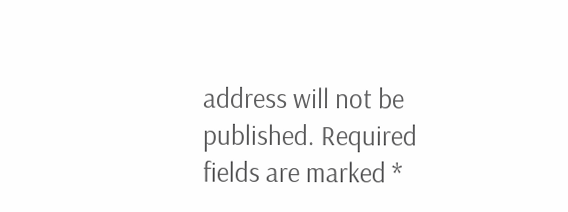address will not be published. Required fields are marked *